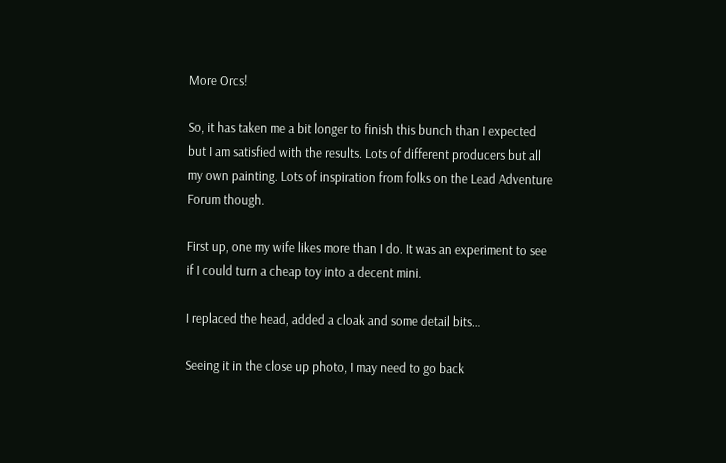More Orcs!

So, it has taken me a bit longer to finish this bunch than I expected but I am satisfied with the results. Lots of different producers but all my own painting. Lots of inspiration from folks on the Lead Adventure Forum though.

First up, one my wife likes more than I do. It was an experiment to see if I could turn a cheap toy into a decent mini.

I replaced the head, added a cloak and some detail bits…

Seeing it in the close up photo, I may need to go back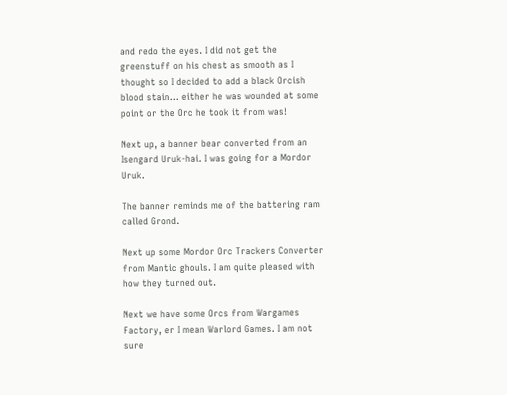and redo the eyes. I did not get the greenstuff on his chest as smooth as I thought so I decided to add a black Orcish blood stain… either he was wounded at some point or the Orc he took it from was!

Next up, a banner bear converted from an Isengard Uruk-hai. I was going for a Mordor Uruk.

The banner reminds me of the battering ram called Grond.

Next up some Mordor Orc Trackers Converter from Mantic ghouls. I am quite pleased with how they turned out.

Next we have some Orcs from Wargames Factory, er I mean Warlord Games. I am not sure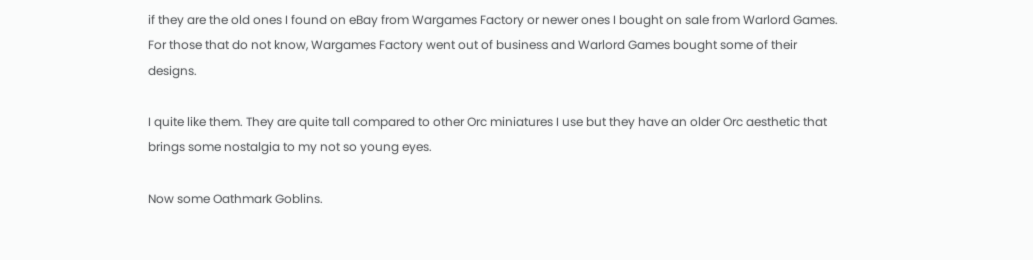if they are the old ones I found on eBay from Wargames Factory or newer ones I bought on sale from Warlord Games. For those that do not know, Wargames Factory went out of business and Warlord Games bought some of their designs.

I quite like them. They are quite tall compared to other Orc miniatures I use but they have an older Orc aesthetic that brings some nostalgia to my not so young eyes.

Now some Oathmark Goblins.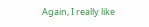Again, I really like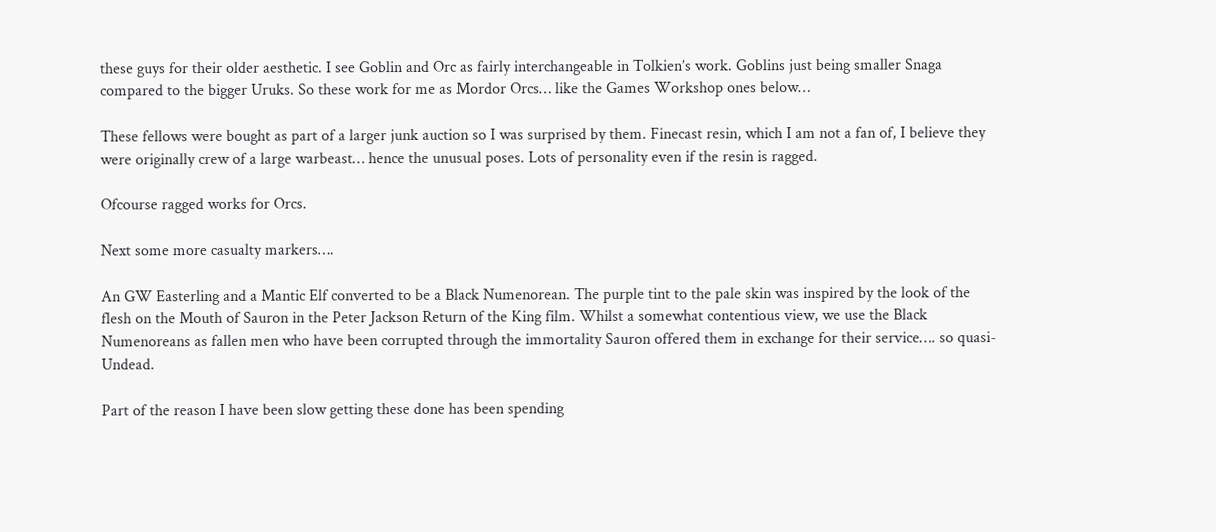these guys for their older aesthetic. I see Goblin and Orc as fairly interchangeable in Tolkien’s work. Goblins just being smaller Snaga compared to the bigger Uruks. So these work for me as Mordor Orcs… like the Games Workshop ones below…

These fellows were bought as part of a larger junk auction so I was surprised by them. Finecast resin, which I am not a fan of, I believe they were originally crew of a large warbeast… hence the unusual poses. Lots of personality even if the resin is ragged.

Ofcourse ragged works for Orcs.

Next some more casualty markers….

An GW Easterling and a Mantic Elf converted to be a Black Numenorean. The purple tint to the pale skin was inspired by the look of the flesh on the Mouth of Sauron in the Peter Jackson Return of the King film. Whilst a somewhat contentious view, we use the Black Numenoreans as fallen men who have been corrupted through the immortality Sauron offered them in exchange for their service…. so quasi-Undead.

Part of the reason I have been slow getting these done has been spending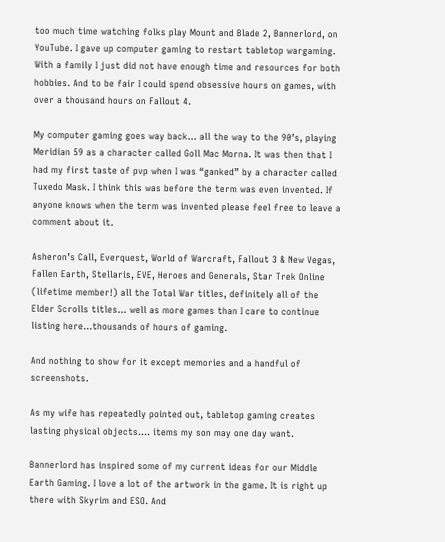too much time watching folks play Mount and Blade 2, Bannerlord, on YouTube. I gave up computer gaming to restart tabletop wargaming. With a family I just did not have enough time and resources for both hobbies. And to be fair I could spend obsessive hours on games, with over a thousand hours on Fallout 4.

My computer gaming goes way back… all the way to the 90’s, playing Meridian 59 as a character called Goll Mac Morna. It was then that I had my first taste of pvp when I was “ganked” by a character called Tuxedo Mask. I think this was before the term was even invented. If anyone knows when the term was invented please feel free to leave a comment about it.

Asheron’s Call, Everquest, World of Warcraft, Fallout 3 & New Vegas, Fallen Earth, Stellaris, EVE, Heroes and Generals, Star Trek Online (lifetime member!) all the Total War titles, definitely all of the Elder Scrolls titles… well as more games than I care to continue listing here…thousands of hours of gaming.

And nothing to show for it except memories and a handful of screenshots.

As my wife has repeatedly pointed out, tabletop gaming creates lasting physical objects…. items my son may one day want.

Bannerlord has inspired some of my current ideas for our Middle Earth Gaming. I love a lot of the artwork in the game. It is right up there with Skyrim and ESO. And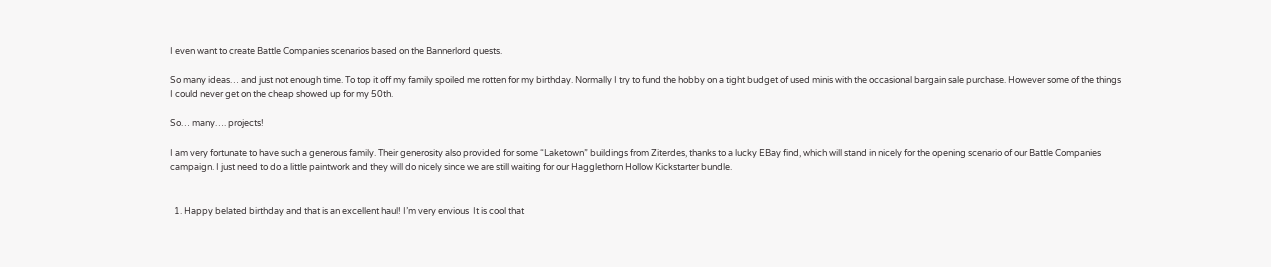I even want to create Battle Companies scenarios based on the Bannerlord quests.

So many ideas… and just not enough time. To top it off my family spoiled me rotten for my birthday. Normally I try to fund the hobby on a tight budget of used minis with the occasional bargain sale purchase. However some of the things I could never get on the cheap showed up for my 50th.

So… many…. projects!

I am very fortunate to have such a generous family. Their generosity also provided for some “Laketown” buildings from Ziterdes, thanks to a lucky EBay find, which will stand in nicely for the opening scenario of our Battle Companies campaign. I just need to do a little paintwork and they will do nicely since we are still waiting for our Hagglethorn Hollow Kickstarter bundle.


  1. Happy belated birthday and that is an excellent haul! I’m very envious  It is cool that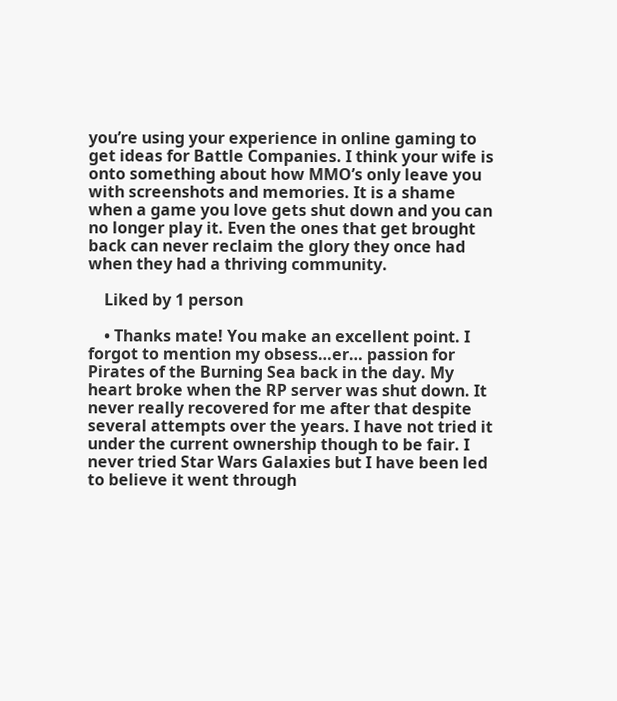you’re using your experience in online gaming to get ideas for Battle Companies. I think your wife is onto something about how MMO’s only leave you with screenshots and memories. It is a shame when a game you love gets shut down and you can no longer play it. Even the ones that get brought back can never reclaim the glory they once had when they had a thriving community.

    Liked by 1 person

    • Thanks mate! You make an excellent point. I forgot to mention my obsess…er… passion for Pirates of the Burning Sea back in the day. My heart broke when the RP server was shut down. It never really recovered for me after that despite several attempts over the years. I have not tried it under the current ownership though to be fair. I never tried Star Wars Galaxies but I have been led to believe it went through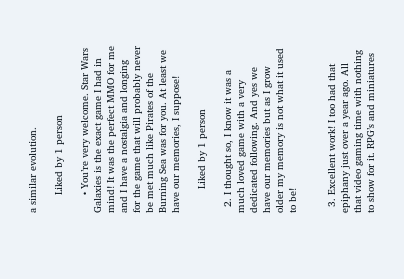a similar evolution.

      Liked by 1 person

      • You’re very welcome. Star Wars Galaxies is the exact game I had in mind! It was the perfect MMO for me and I have a nostalgia and longing for the game that will probably never be met much like Pirates of the Burning Sea was for you. At least we have our memories, I suppose!

        Liked by 1 person

  2. I thought so, I know it was a much loved game with a very dedicated following. And yes we have our memories but as I grow older my memory is not what it used to be!


  3. Excellent work! I too had that epiphany just over a year ago. All that video gaming time with nothing to show for it. RPG’s and miniatures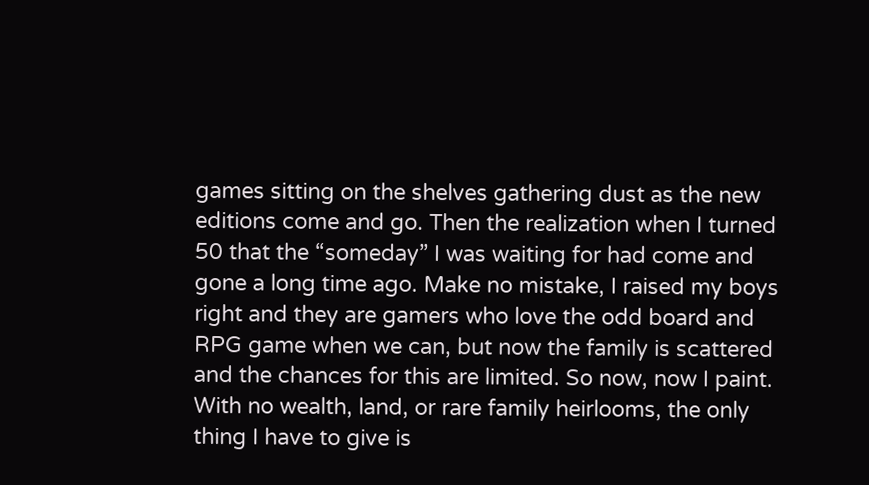games sitting on the shelves gathering dust as the new editions come and go. Then the realization when I turned 50 that the “someday” I was waiting for had come and gone a long time ago. Make no mistake, I raised my boys right and they are gamers who love the odd board and RPG game when we can, but now the family is scattered and the chances for this are limited. So now, now I paint. With no wealth, land, or rare family heirlooms, the only thing I have to give is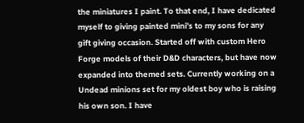the miniatures I paint. To that end, I have dedicated myself to giving painted mini’s to my sons for any gift giving occasion. Started off with custom Hero Forge models of their D&D characters, but have now expanded into themed sets. Currently working on a Undead minions set for my oldest boy who is raising his own son. I have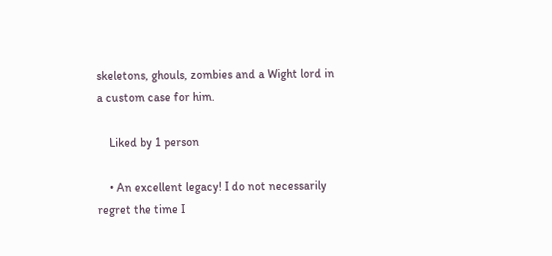skeletons, ghouls, zombies and a Wight lord in a custom case for him.

    Liked by 1 person

    • An excellent legacy! I do not necessarily regret the time I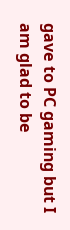gave to PC gaming but I am glad to be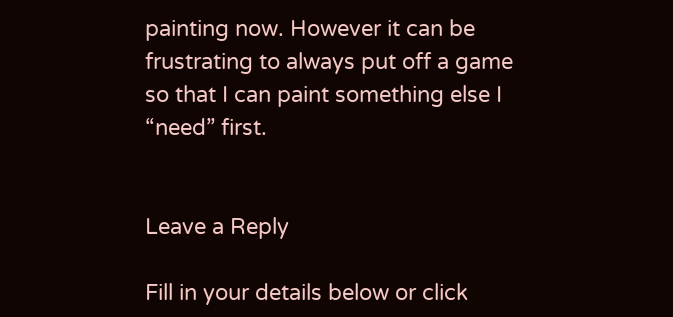painting now. However it can be frustrating to always put off a game so that I can paint something else I “need” first.


Leave a Reply

Fill in your details below or click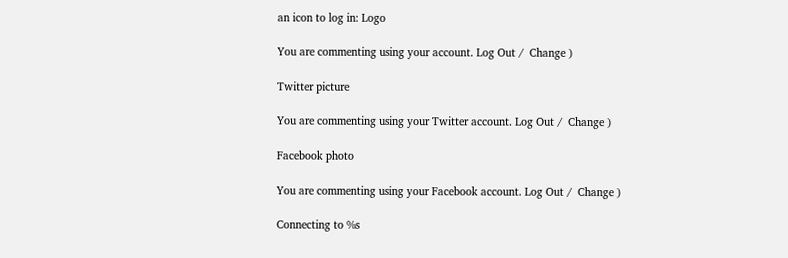an icon to log in: Logo

You are commenting using your account. Log Out /  Change )

Twitter picture

You are commenting using your Twitter account. Log Out /  Change )

Facebook photo

You are commenting using your Facebook account. Log Out /  Change )

Connecting to %s